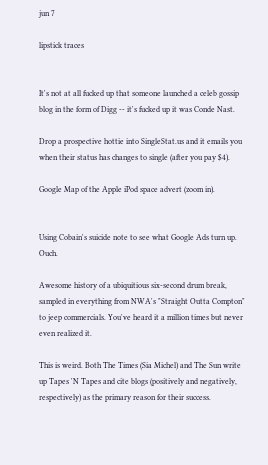jun 7

lipstick traces


It's not at all fucked up that someone launched a celeb gossip blog in the form of Digg -- it's fucked up it was Conde Nast.

Drop a prospective hottie into SingleStat.us and it emails you when their status has changes to single (after you pay $4).

Google Map of the Apple iPod space advert (zoom in).


Using Cobain's suicide note to see what Google Ads turn up. Ouch.

Awesome history of a ubiquitious six-second drum break, sampled in everything from NWA's "Straight Outta Compton" to jeep commercials. You've heard it a million times but never even realized it.

This is weird. Both The Times (Sia Michel) and The Sun write up Tapes 'N Tapes and cite blogs (positively and negatively, respectively) as the primary reason for their success.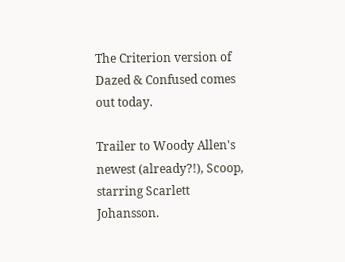The Criterion version of Dazed & Confused comes out today.

Trailer to Woody Allen's newest (already?!), Scoop, starring Scarlett Johansson.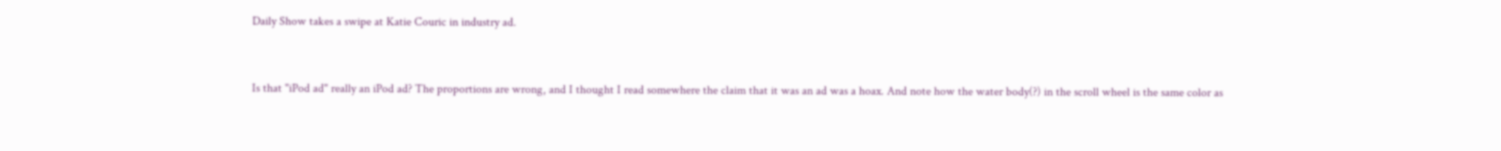Daily Show takes a swipe at Katie Couric in industry ad.


Is that "iPod ad" really an iPod ad? The proportions are wrong, and I thought I read somewhere the claim that it was an ad was a hoax. And note how the water body(?) in the scroll wheel is the same color as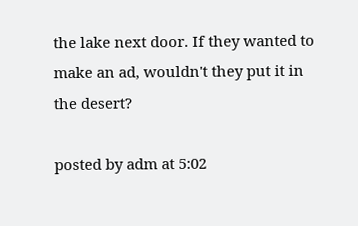the lake next door. If they wanted to make an ad, wouldn't they put it in the desert?

posted by adm at 5:02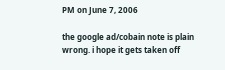PM on June 7, 2006

the google ad/cobain note is plain wrong. i hope it gets taken off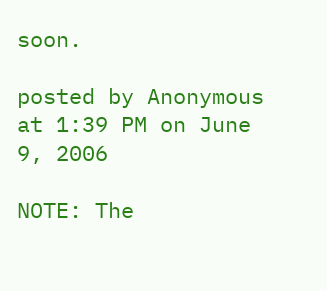soon.

posted by Anonymous at 1:39 PM on June 9, 2006

NOTE: The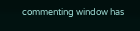commenting window has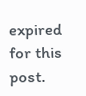expired for this post.